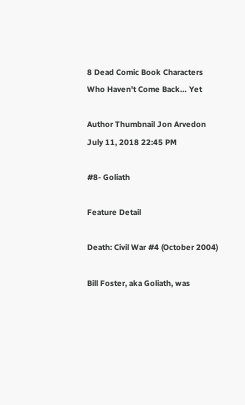8 Dead Comic Book Characters Who Haven't Come Back… Yet

Author Thumbnail Jon Arvedon July 11, 2018 22:45 PM

#8- Goliath

Feature Detail

Death: Civil War #4 (October 2004)

Bill Foster, aka Goliath, was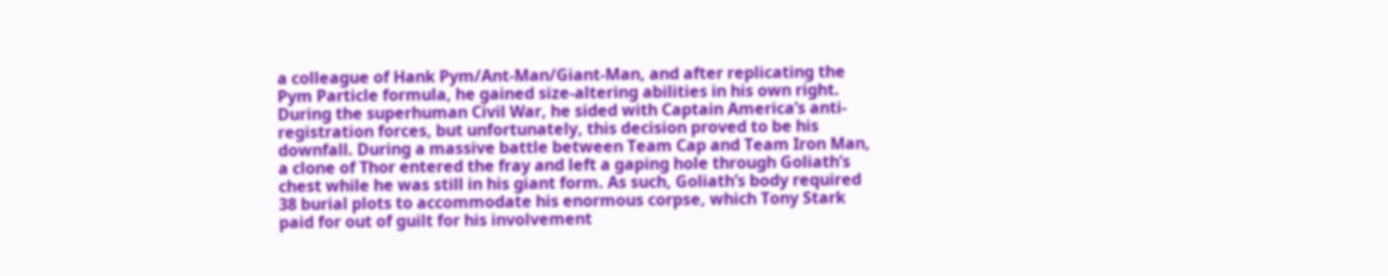a colleague of Hank Pym/Ant-Man/Giant-Man, and after replicating the Pym Particle formula, he gained size-altering abilities in his own right. During the superhuman Civil War, he sided with Captain America’s anti-registration forces, but unfortunately, this decision proved to be his downfall. During a massive battle between Team Cap and Team Iron Man, a clone of Thor entered the fray and left a gaping hole through Goliath’s chest while he was still in his giant form. As such, Goliath’s body required 38 burial plots to accommodate his enormous corpse, which Tony Stark paid for out of guilt for his involvement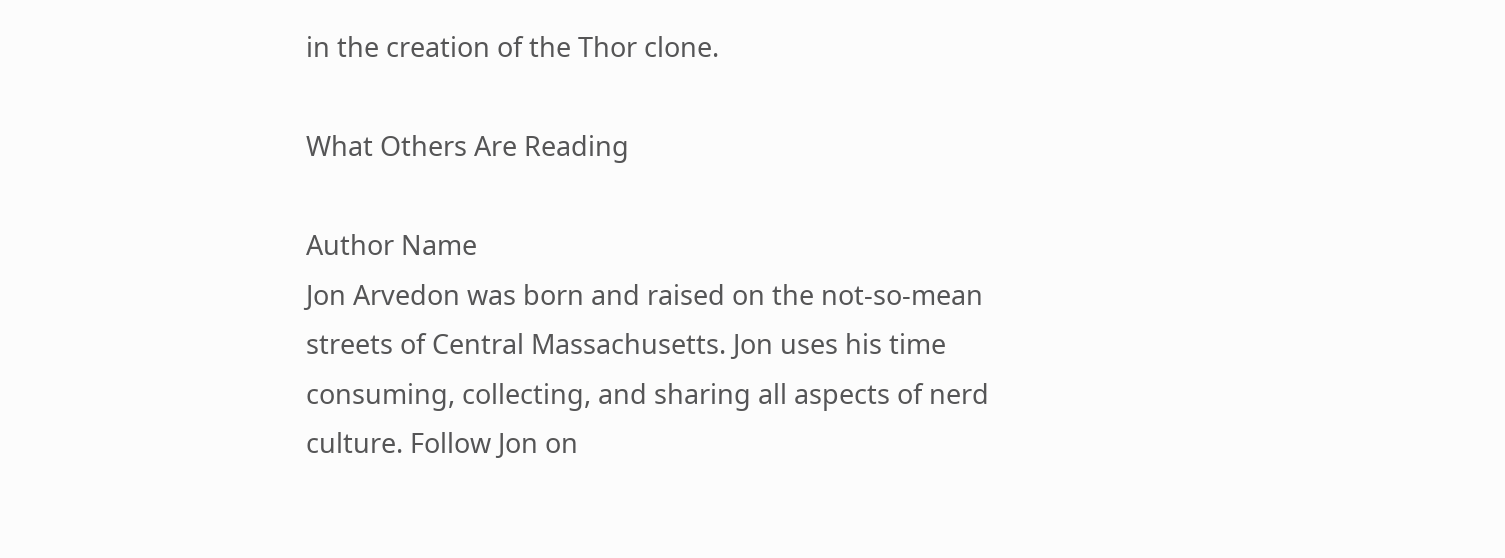in the creation of the Thor clone.

What Others Are Reading

Author Name
Jon Arvedon was born and raised on the not-so-mean streets of Central Massachusetts. Jon uses his time consuming, collecting, and sharing all aspects of nerd culture. Follow Jon on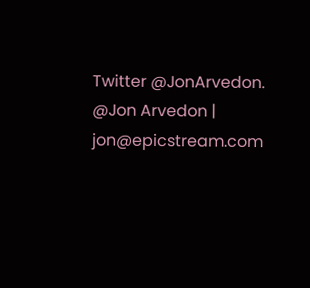Twitter @JonArvedon.
@Jon Arvedon | jon@epicstream.com